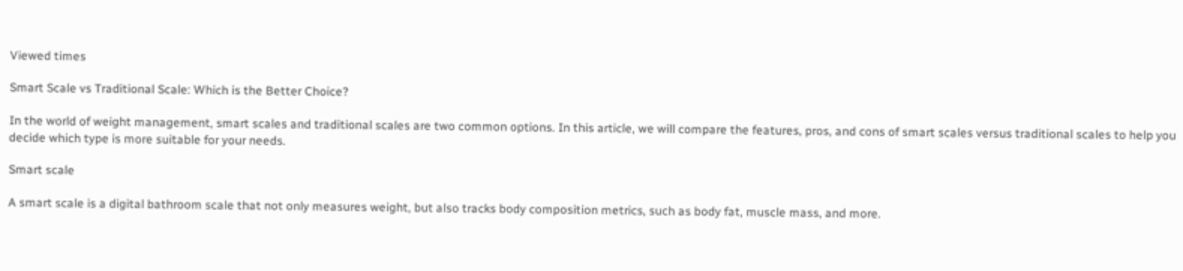Viewed times

Smart Scale vs Traditional Scale: Which is the Better Choice?

In the world of weight management, smart scales and traditional scales are two common options. In this article, we will compare the features, pros, and cons of smart scales versus traditional scales to help you decide which type is more suitable for your needs.

Smart scale

A smart scale is a digital bathroom scale that not only measures weight, but also tracks body composition metrics, such as body fat, muscle mass, and more.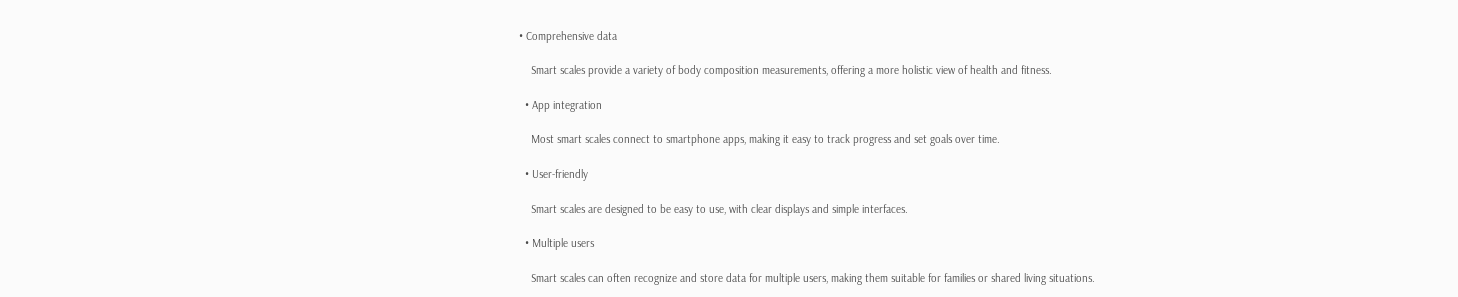• Comprehensive data

    Smart scales provide a variety of body composition measurements, offering a more holistic view of health and fitness.

  • App integration

    Most smart scales connect to smartphone apps, making it easy to track progress and set goals over time.

  • User-friendly

    Smart scales are designed to be easy to use, with clear displays and simple interfaces.

  • Multiple users

    Smart scales can often recognize and store data for multiple users, making them suitable for families or shared living situations.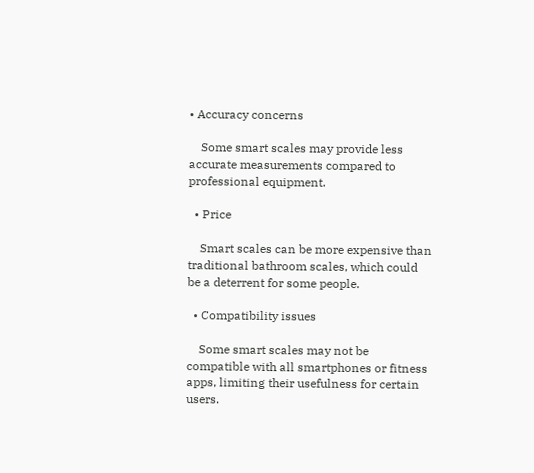• Accuracy concerns

    Some smart scales may provide less accurate measurements compared to professional equipment.

  • Price

    Smart scales can be more expensive than traditional bathroom scales, which could be a deterrent for some people.

  • Compatibility issues

    Some smart scales may not be compatible with all smartphones or fitness apps, limiting their usefulness for certain users.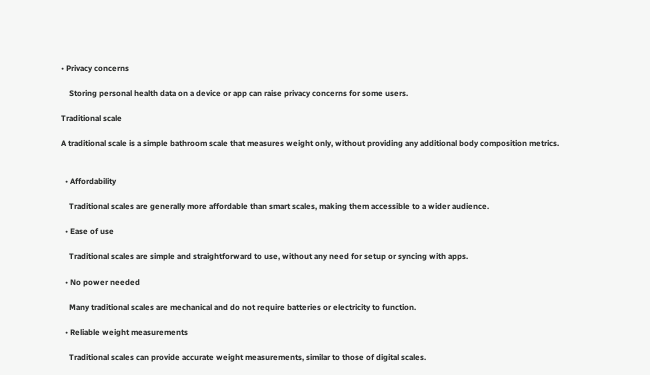• Privacy concerns

    Storing personal health data on a device or app can raise privacy concerns for some users.

Traditional scale

A traditional scale is a simple bathroom scale that measures weight only, without providing any additional body composition metrics.


  • Affordability

    Traditional scales are generally more affordable than smart scales, making them accessible to a wider audience.

  • Ease of use

    Traditional scales are simple and straightforward to use, without any need for setup or syncing with apps.

  • No power needed

    Many traditional scales are mechanical and do not require batteries or electricity to function.

  • Reliable weight measurements

    Traditional scales can provide accurate weight measurements, similar to those of digital scales.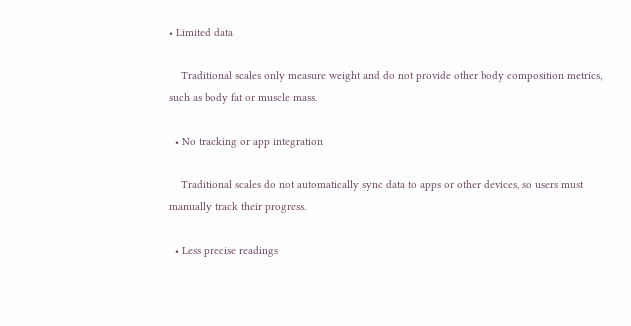• Limited data

    Traditional scales only measure weight and do not provide other body composition metrics, such as body fat or muscle mass.

  • No tracking or app integration

    Traditional scales do not automatically sync data to apps or other devices, so users must manually track their progress.

  • Less precise readings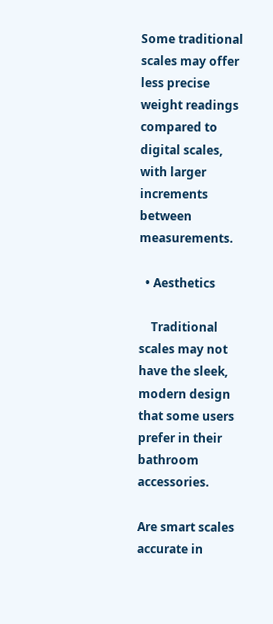Some traditional scales may offer less precise weight readings compared to digital scales, with larger increments between measurements.

  • Aesthetics

    Traditional scales may not have the sleek, modern design that some users prefer in their bathroom accessories.

Are smart scales accurate in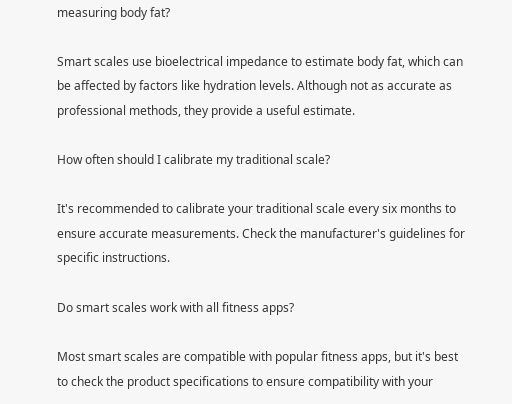measuring body fat?

Smart scales use bioelectrical impedance to estimate body fat, which can be affected by factors like hydration levels. Although not as accurate as professional methods, they provide a useful estimate.

How often should I calibrate my traditional scale?

It's recommended to calibrate your traditional scale every six months to ensure accurate measurements. Check the manufacturer's guidelines for specific instructions.

Do smart scales work with all fitness apps?

Most smart scales are compatible with popular fitness apps, but it's best to check the product specifications to ensure compatibility with your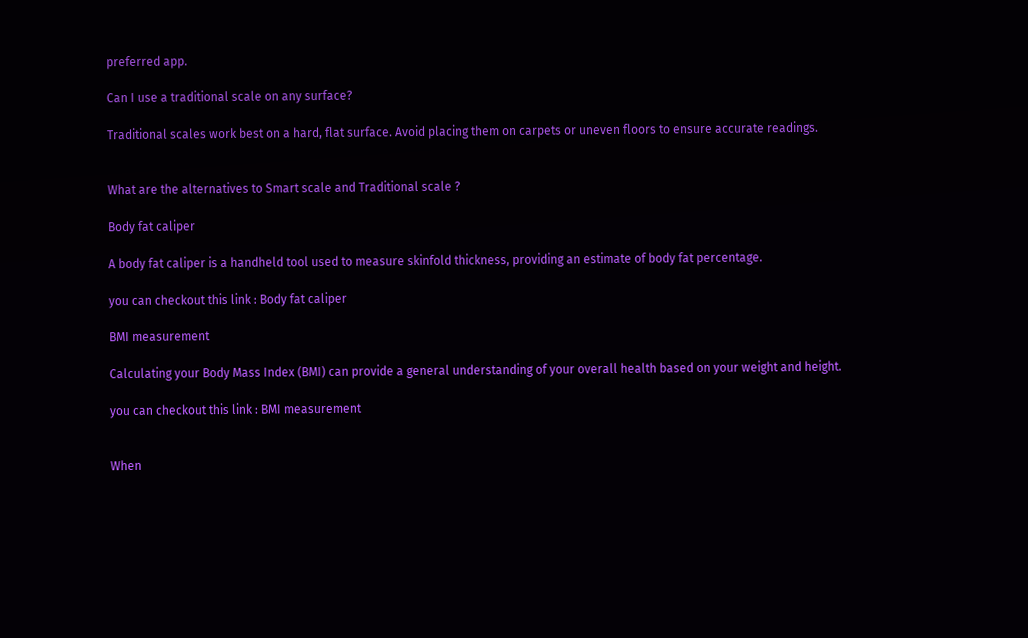preferred app.

Can I use a traditional scale on any surface?

Traditional scales work best on a hard, flat surface. Avoid placing them on carpets or uneven floors to ensure accurate readings.


What are the alternatives to Smart scale and Traditional scale ?

Body fat caliper

A body fat caliper is a handheld tool used to measure skinfold thickness, providing an estimate of body fat percentage.

you can checkout this link : Body fat caliper

BMI measurement

Calculating your Body Mass Index (BMI) can provide a general understanding of your overall health based on your weight and height.

you can checkout this link : BMI measurement


When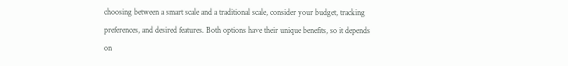choosing between a smart scale and a traditional scale, consider your budget, tracking preferences, and desired features. Both options have their unique benefits, so it depends on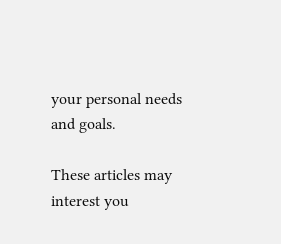your personal needs and goals.

These articles may interest you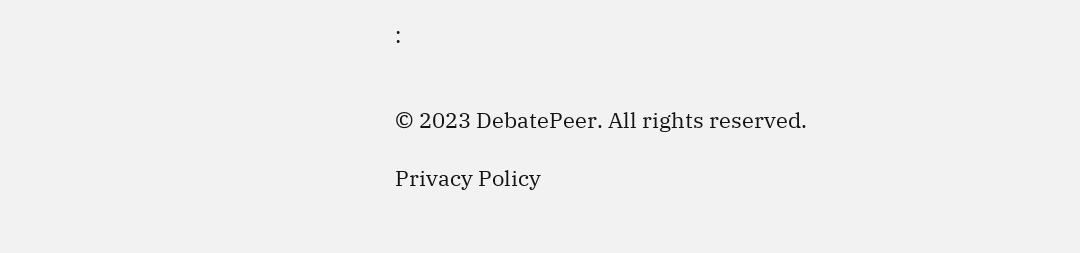:


© 2023 DebatePeer. All rights reserved.

Privacy Policy